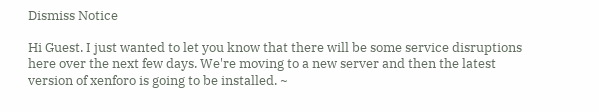Dismiss Notice

Hi Guest. I just wanted to let you know that there will be some service disruptions here over the next few days. We're moving to a new server and then the latest version of xenforo is going to be installed. ~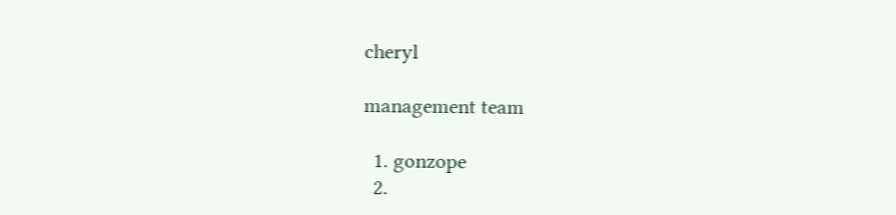cheryl

management team

  1. gonzope
  2.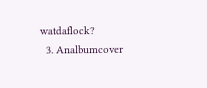watdaflock?
  3. Analbumcover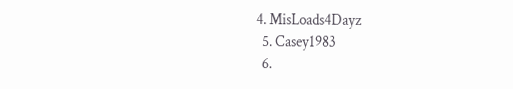4. MisLoads4Dayz
  5. Casey1983
  6.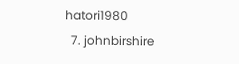hatori1980
  7. johnbirshire